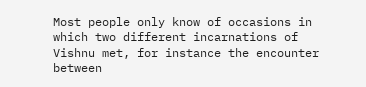Most people only know of occasions in which two different incarnations of Vishnu met, for instance the encounter between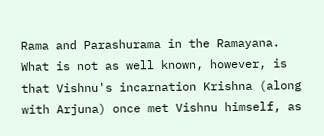Rama and Parashurama in the Ramayana. What is not as well known, however, is that Vishnu's incarnation Krishna (along with Arjuna) once met Vishnu himself, as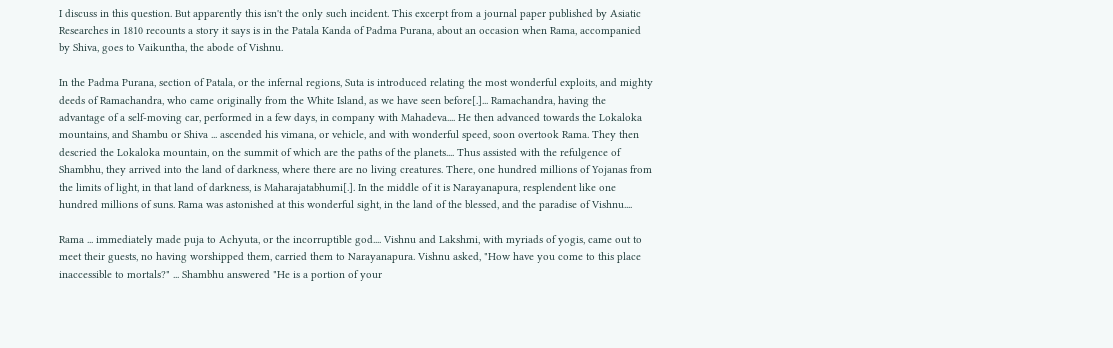I discuss in this question. But apparently this isn't the only such incident. This excerpt from a journal paper published by Asiatic Researches in 1810 recounts a story it says is in the Patala Kanda of Padma Purana, about an occasion when Rama, accompanied by Shiva, goes to Vaikuntha, the abode of Vishnu.

In the Padma Purana, section of Patala, or the infernal regions, Suta is introduced relating the most wonderful exploits, and mighty deeds of Ramachandra, who came originally from the White Island, as we have seen before[.]... Ramachandra, having the advantage of a self-moving car, performed in a few days, in company with Mahadeva.... He then advanced towards the Lokaloka mountains, and Shambu or Shiva ... ascended his vimana, or vehicle, and with wonderful speed, soon overtook Rama. They then descried the Lokaloka mountain, on the summit of which are the paths of the planets.... Thus assisted with the refulgence of Shambhu, they arrived into the land of darkness, where there are no living creatures. There, one hundred millions of Yojanas from the limits of light, in that land of darkness, is Maharajatabhumi[.]. In the middle of it is Narayanapura, resplendent like one hundred millions of suns. Rama was astonished at this wonderful sight, in the land of the blessed, and the paradise of Vishnu....

Rama ... immediately made puja to Achyuta, or the incorruptible god.... Vishnu and Lakshmi, with myriads of yogis, came out to meet their guests, no having worshipped them, carried them to Narayanapura. Vishnu asked, "How have you come to this place inaccessible to mortals?" ... Shambhu answered "He is a portion of your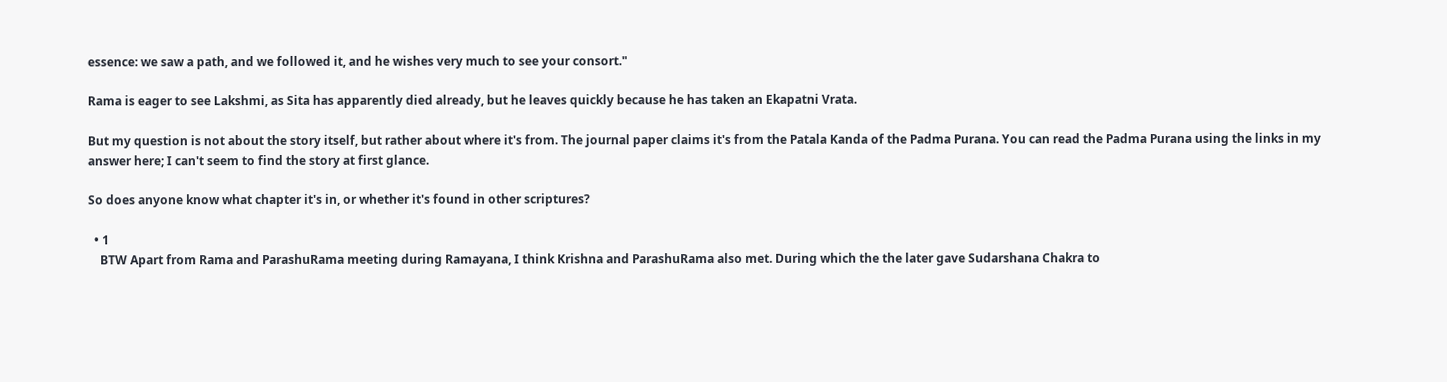essence: we saw a path, and we followed it, and he wishes very much to see your consort."

Rama is eager to see Lakshmi, as Sita has apparently died already, but he leaves quickly because he has taken an Ekapatni Vrata.

But my question is not about the story itself, but rather about where it's from. The journal paper claims it's from the Patala Kanda of the Padma Purana. You can read the Padma Purana using the links in my answer here; I can't seem to find the story at first glance.

So does anyone know what chapter it's in, or whether it's found in other scriptures?

  • 1
    BTW Apart from Rama and ParashuRama meeting during Ramayana, I think Krishna and ParashuRama also met. During which the the later gave Sudarshana Chakra to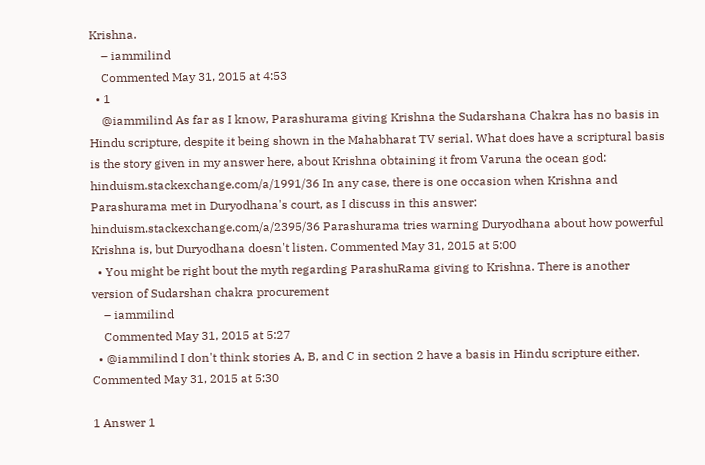Krishna.
    – iammilind
    Commented May 31, 2015 at 4:53
  • 1
    @iammilind As far as I know, Parashurama giving Krishna the Sudarshana Chakra has no basis in Hindu scripture, despite it being shown in the Mahabharat TV serial. What does have a scriptural basis is the story given in my answer here, about Krishna obtaining it from Varuna the ocean god: hinduism.stackexchange.com/a/1991/36 In any case, there is one occasion when Krishna and Parashurama met in Duryodhana's court, as I discuss in this answer: hinduism.stackexchange.com/a/2395/36 Parashurama tries warning Duryodhana about how powerful Krishna is, but Duryodhana doesn't listen. Commented May 31, 2015 at 5:00
  • You might be right bout the myth regarding ParashuRama giving to Krishna. There is another version of Sudarshan chakra procurement
    – iammilind
    Commented May 31, 2015 at 5:27
  • @iammilind I don't think stories A, B, and C in section 2 have a basis in Hindu scripture either. Commented May 31, 2015 at 5:30

1 Answer 1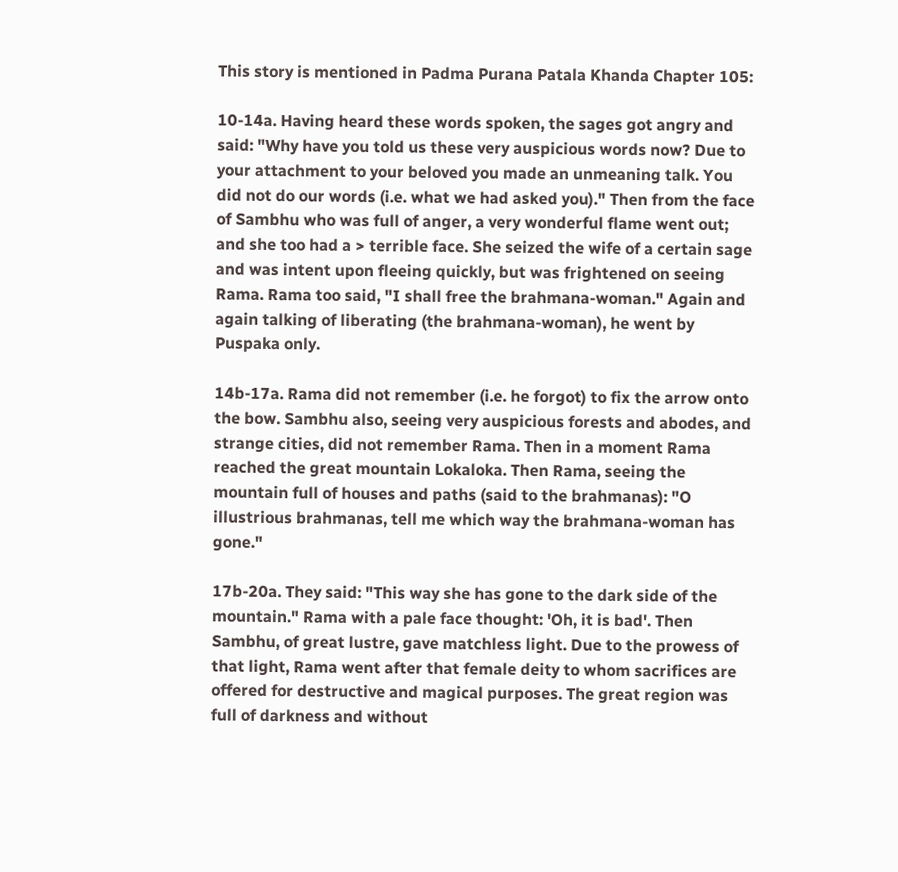This story is mentioned in Padma Purana Patala Khanda Chapter 105:

10-14a. Having heard these words spoken, the sages got angry and said: "Why have you told us these very auspicious words now? Due to your attachment to your beloved you made an unmeaning talk. You did not do our words (i.e. what we had asked you)." Then from the face of Sambhu who was full of anger, a very wonderful flame went out; and she too had a > terrible face. She seized the wife of a certain sage and was intent upon fleeing quickly, but was frightened on seeing Rama. Rama too said, "I shall free the brahmana-woman." Again and again talking of liberating (the brahmana-woman), he went by Puspaka only.

14b-17a. Rama did not remember (i.e. he forgot) to fix the arrow onto the bow. Sambhu also, seeing very auspicious forests and abodes, and strange cities, did not remember Rama. Then in a moment Rama reached the great mountain Lokaloka. Then Rama, seeing the mountain full of houses and paths (said to the brahmanas): "O illustrious brahmanas, tell me which way the brahmana-woman has gone."

17b-20a. They said: "This way she has gone to the dark side of the mountain." Rama with a pale face thought: 'Oh, it is bad'. Then Sambhu, of great lustre, gave matchless light. Due to the prowess of that light, Rama went after that female deity to whom sacrifices are offered for destructive and magical purposes. The great region was full of darkness and without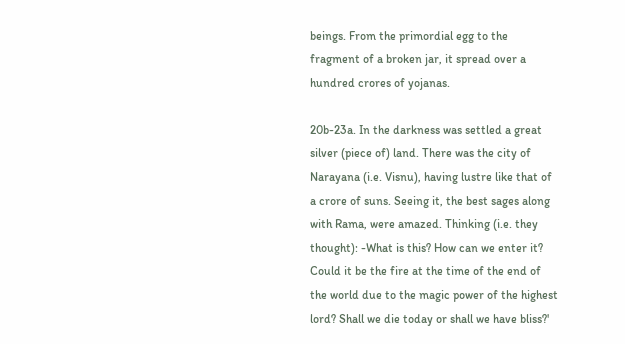beings. From the primordial egg to the fragment of a broken jar, it spread over a hundred crores of yojanas.

20b-23a. In the darkness was settled a great silver (piece of) land. There was the city of Narayana (i.e. Visnu), having lustre like that of a crore of suns. Seeing it, the best sages along with Rama, were amazed. Thinking (i.e. they thought): -What is this? How can we enter it? Could it be the fire at the time of the end of the world due to the magic power of the highest lord? Shall we die today or shall we have bliss?'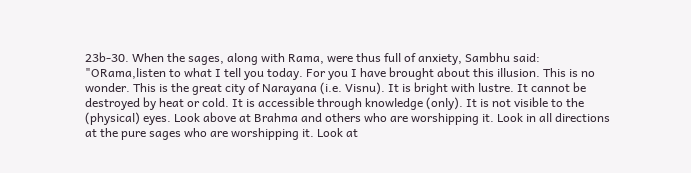23b-30. When the sages, along with Rama, were thus full of anxiety, Sambhu said: "ORama,listen to what I tell you today. For you I have brought about this illusion. This is no wonder. This is the great city of Narayana (i.e. Visnu). It is bright with lustre. It cannot be destroyed by heat or cold. It is accessible through knowledge (only). It is not visible to the (physical) eyes. Look above at Brahma and others who are worshipping it. Look in all directions at the pure sages who are worshipping it. Look at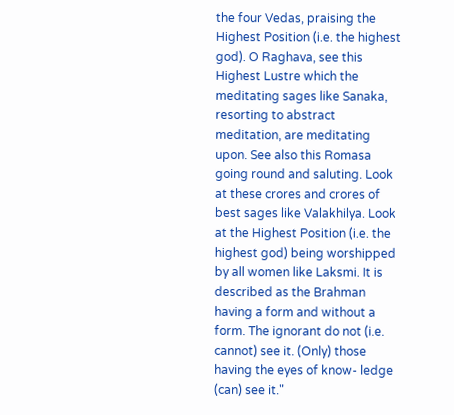the four Vedas, praising the Highest Position (i.e. the highest god). O Raghava, see this Highest Lustre which the meditating sages like Sanaka, resorting to abstract meditation, are meditating upon. See also this Romasa going round and saluting. Look at these crores and crores of best sages like Valakhilya. Look at the Highest Position (i.e. the highest god) being worshipped by all women like Laksmi. It is described as the Brahman having a form and without a form. The ignorant do not (i.e. cannot) see it. (Only) those having the eyes of know- ledge (can) see it."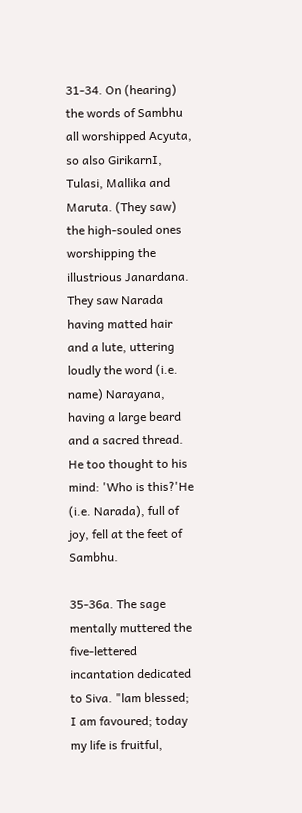31-34. On (hearing) the words of Sambhu all worshipped Acyuta, so also GirikarnI, Tulasi, Mallika and Maruta. (They saw) the high-souled ones worshipping the illustrious Janardana. They saw Narada having matted hair and a lute, uttering loudly the word (i.e. name) Narayana, having a large beard and a sacred thread. He too thought to his mind: 'Who is this?'He (i.e. Narada), full of joy, fell at the feet of Sambhu.

35-36a. The sage mentally muttered the five-lettered incantation dedicated to Siva. "lam blessed; I am favoured; today my life is fruitful,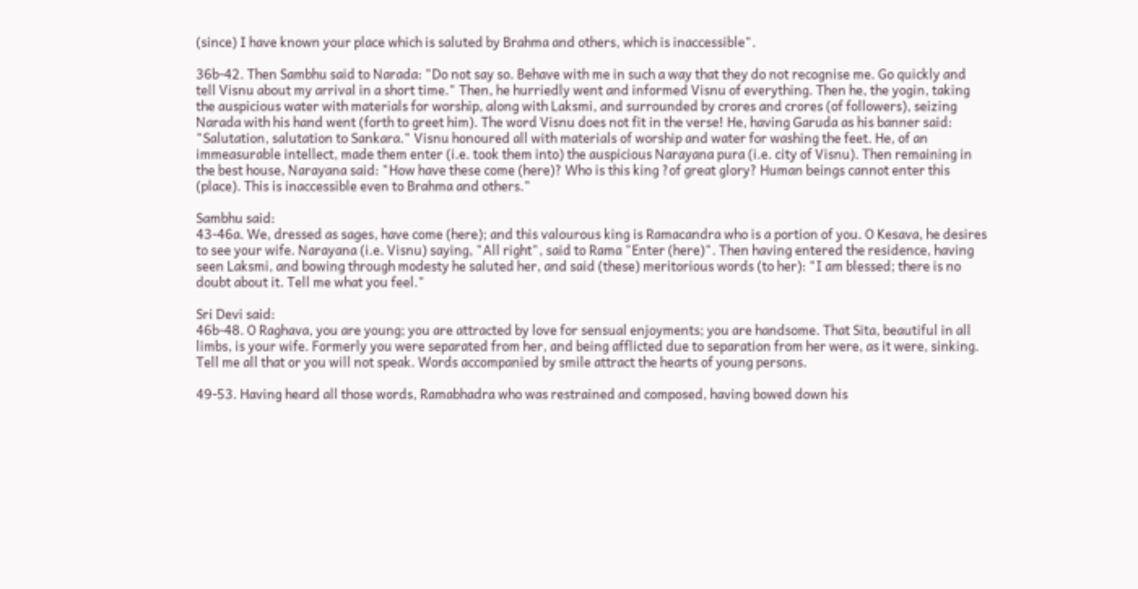(since) I have known your place which is saluted by Brahma and others, which is inaccessible".

36b-42. Then Sambhu said to Narada: "Do not say so. Behave with me in such a way that they do not recognise me. Go quickly and tell Visnu about my arrival in a short time." Then, he hurriedly went and informed Visnu of everything. Then he, the yogin, taking the auspicious water with materials for worship, along with Laksmi, and surrounded by crores and crores (of followers), seizing Narada with his hand went (forth to greet him). The word Visnu does not fit in the verse! He, having Garuda as his banner said: "Salutation, salutation to Sankara." Visnu honoured all with materials of worship and water for washing the feet. He, of an immeasurable intellect, made them enter (i.e. took them into) the auspicious Narayana pura (i.e. city of Visnu). Then remaining in the best house, Narayana said: "How have these come (here)? Who is this king ?of great glory? Human beings cannot enter this (place). This is inaccessible even to Brahma and others."

Sambhu said:
43-46a. We, dressed as sages, have come (here); and this valourous king is Ramacandra who is a portion of you. O Kesava, he desires to see your wife. Narayana (i.e. Visnu) saying, "All right", said to Rama "Enter (here)". Then having entered the residence, having seen Laksmi, and bowing through modesty he saluted her, and said (these) meritorious words (to her): "I am blessed; there is no doubt about it. Tell me what you feel."

Sri Devi said:
46b-48. O Raghava, you are young; you are attracted by love for sensual enjoyments; you are handsome. That Sita, beautiful in all limbs, is your wife. Formerly you were separated from her, and being afflicted due to separation from her were, as it were, sinking. Tell me all that or you will not speak. Words accompanied by smile attract the hearts of young persons.

49-53. Having heard all those words, Ramabhadra who was restrained and composed, having bowed down his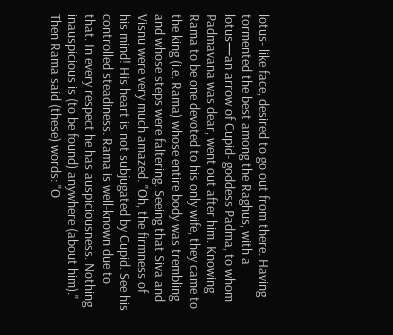lotus- like face, desired to go out from there. Having tormented the best among the Raghus, with a lotus—an arrow of Cupid- goddess Padma, to whom Padmavana was dear, went out after him. Knowing Rama to be one devoted to his only wife, they came to the king (i.e. Rama) whose entire body was trembling and whose steps were faltering. Seeing that Siva and Visnu were very much amazed. "Oh, the firmness of his mind! His heart is not subjugated by Cupid. See his controlled steadiness. Rama is well-known due to that. In every respect he has auspiciousness. Nothing inauspicious is (to be found) anywhere (about him)." Then Rama said (these) words: "O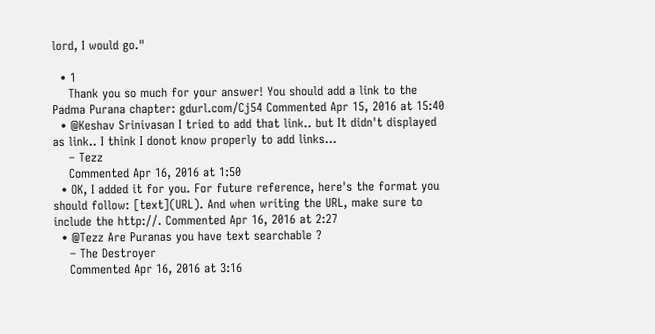lord, I would go."

  • 1
    Thank you so much for your answer! You should add a link to the Padma Purana chapter: gdurl.com/Cj54 Commented Apr 15, 2016 at 15:40
  • @Keshav Srinivasan I tried to add that link.. but It didn't displayed as link.. I think I donot know properly to add links...
    – Tezz
    Commented Apr 16, 2016 at 1:50
  • OK, I added it for you. For future reference, here's the format you should follow: [text](URL). And when writing the URL, make sure to include the http://. Commented Apr 16, 2016 at 2:27
  • @Tezz Are Puranas you have text searchable ?
    – The Destroyer
    Commented Apr 16, 2016 at 3:16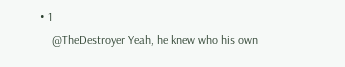• 1
    @TheDestroyer Yeah, he knew who his own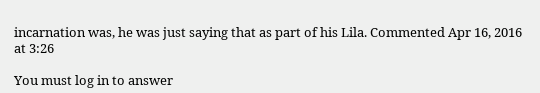incarnation was, he was just saying that as part of his Lila. Commented Apr 16, 2016 at 3:26

You must log in to answer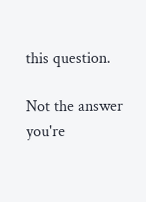this question.

Not the answer you're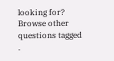looking for? Browse other questions tagged .